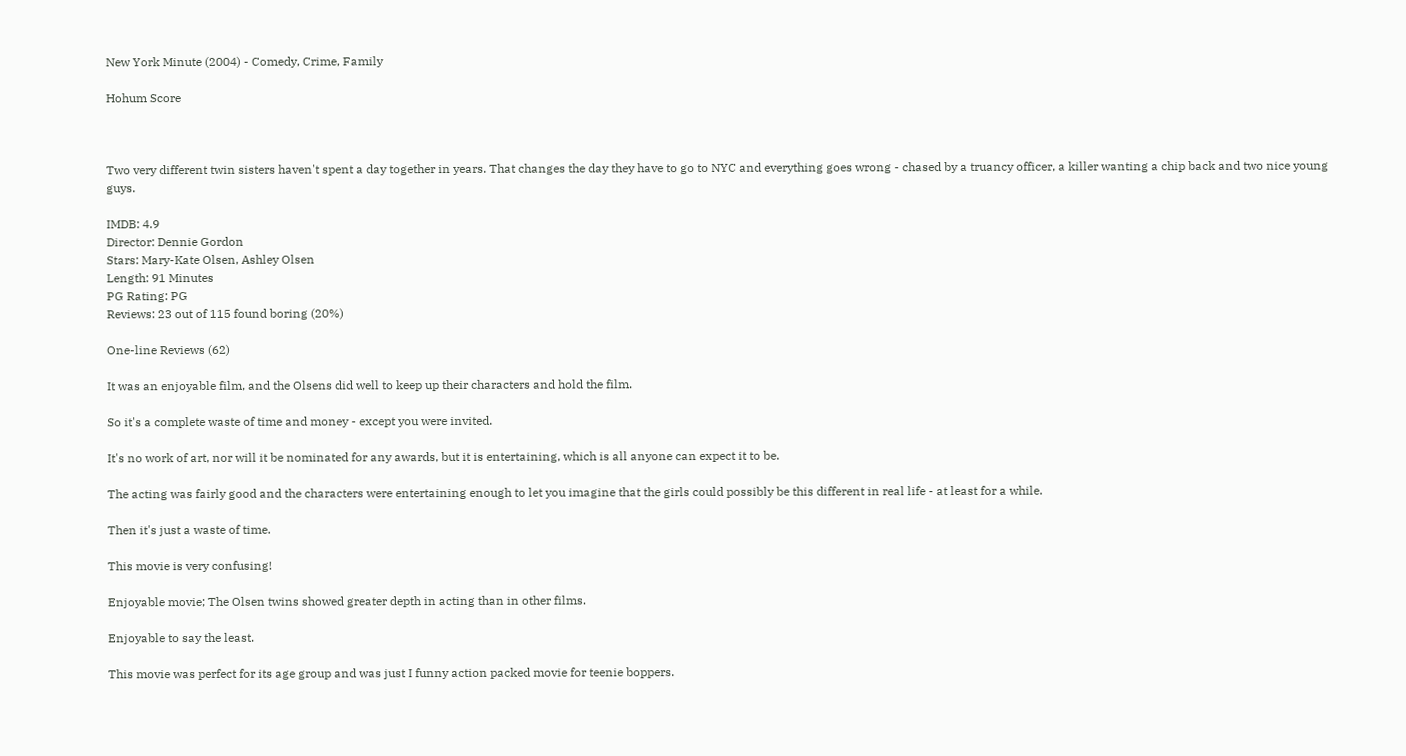New York Minute (2004) - Comedy, Crime, Family

Hohum Score



Two very different twin sisters haven't spent a day together in years. That changes the day they have to go to NYC and everything goes wrong - chased by a truancy officer, a killer wanting a chip back and two nice young guys.

IMDB: 4.9
Director: Dennie Gordon
Stars: Mary-Kate Olsen, Ashley Olsen
Length: 91 Minutes
PG Rating: PG
Reviews: 23 out of 115 found boring (20%)

One-line Reviews (62)

It was an enjoyable film, and the Olsens did well to keep up their characters and hold the film.

So it's a complete waste of time and money - except you were invited.

It's no work of art, nor will it be nominated for any awards, but it is entertaining, which is all anyone can expect it to be.

The acting was fairly good and the characters were entertaining enough to let you imagine that the girls could possibly be this different in real life - at least for a while.

Then it's just a waste of time.

This movie is very confusing!

Enjoyable movie; The Olsen twins showed greater depth in acting than in other films.

Enjoyable to say the least.

This movie was perfect for its age group and was just I funny action packed movie for teenie boppers.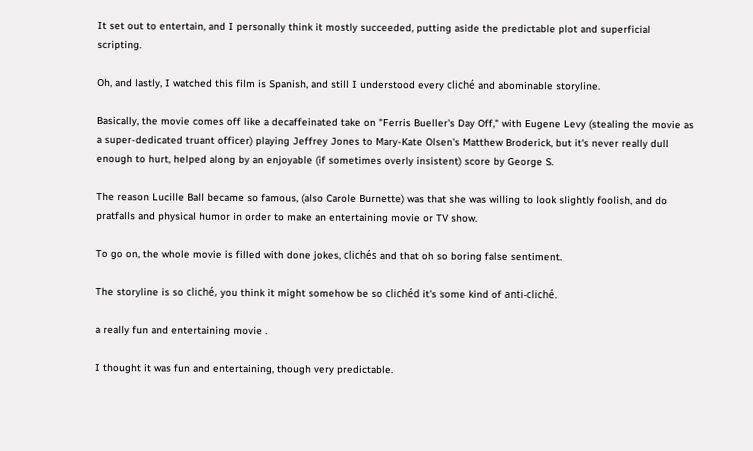It set out to entertain, and I personally think it mostly succeeded, putting aside the predictable plot and superficial scripting.

Oh, and lastly, I watched this film is Spanish, and still I understood every cliché and abominable storyline.

Basically, the movie comes off like a decaffeinated take on "Ferris Bueller's Day Off," with Eugene Levy (stealing the movie as a super-dedicated truant officer) playing Jeffrey Jones to Mary-Kate Olsen's Matthew Broderick, but it's never really dull enough to hurt, helped along by an enjoyable (if sometimes overly insistent) score by George S.

The reason Lucille Ball became so famous, (also Carole Burnette) was that she was willing to look slightly foolish, and do pratfalls and physical humor in order to make an entertaining movie or TV show.

To go on, the whole movie is filled with done jokes, clichés and that oh so boring false sentiment.

The storyline is so cliché, you think it might somehow be so clichéd it's some kind of anti-cliché.

a really fun and entertaining movie .

I thought it was fun and entertaining, though very predictable.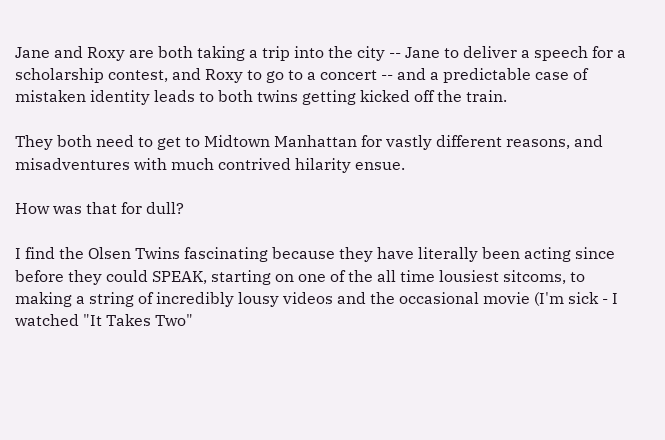Jane and Roxy are both taking a trip into the city -- Jane to deliver a speech for a scholarship contest, and Roxy to go to a concert -- and a predictable case of mistaken identity leads to both twins getting kicked off the train.

They both need to get to Midtown Manhattan for vastly different reasons, and misadventures with much contrived hilarity ensue.

How was that for dull?

I find the Olsen Twins fascinating because they have literally been acting since before they could SPEAK, starting on one of the all time lousiest sitcoms, to making a string of incredibly lousy videos and the occasional movie (I'm sick - I watched "It Takes Two"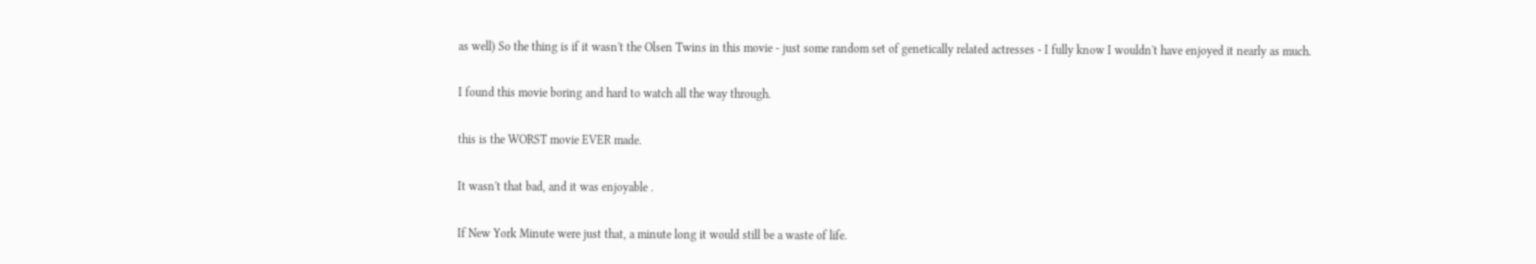as well) So the thing is if it wasn't the Olsen Twins in this movie - just some random set of genetically related actresses - I fully know I wouldn't have enjoyed it nearly as much.

I found this movie boring and hard to watch all the way through.

this is the WORST movie EVER made.

It wasn't that bad, and it was enjoyable .

If New York Minute were just that, a minute long it would still be a waste of life.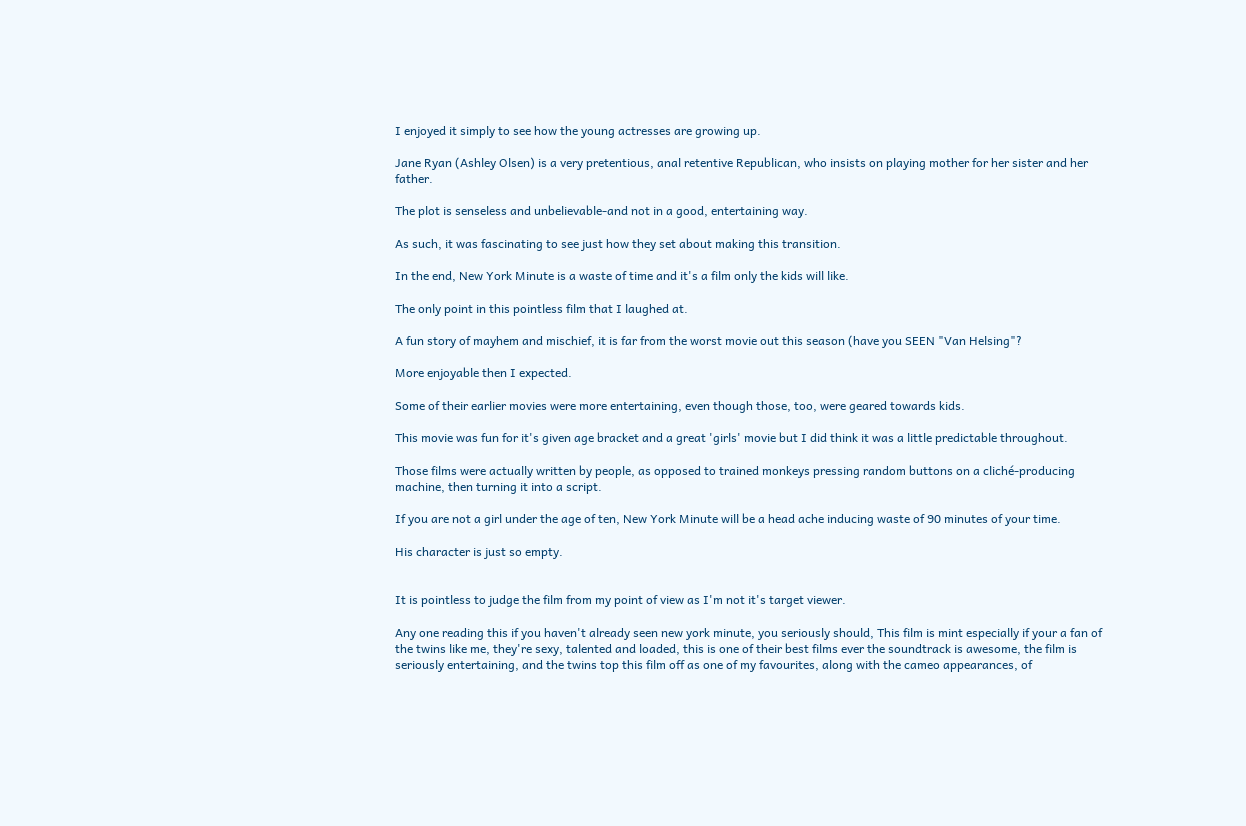I enjoyed it simply to see how the young actresses are growing up.

Jane Ryan (Ashley Olsen) is a very pretentious, anal retentive Republican, who insists on playing mother for her sister and her father.

The plot is senseless and unbelievable-and not in a good, entertaining way.

As such, it was fascinating to see just how they set about making this transition.

In the end, New York Minute is a waste of time and it's a film only the kids will like.

The only point in this pointless film that I laughed at.

A fun story of mayhem and mischief, it is far from the worst movie out this season (have you SEEN "Van Helsing"?

More enjoyable then I expected.

Some of their earlier movies were more entertaining, even though those, too, were geared towards kids.

This movie was fun for it's given age bracket and a great 'girls' movie but I did think it was a little predictable throughout.

Those films were actually written by people, as opposed to trained monkeys pressing random buttons on a cliché-producing machine, then turning it into a script.

If you are not a girl under the age of ten, New York Minute will be a head ache inducing waste of 90 minutes of your time.

His character is just so empty.


It is pointless to judge the film from my point of view as I'm not it's target viewer.

Any one reading this if you haven't already seen new york minute, you seriously should, This film is mint especially if your a fan of the twins like me, they're sexy, talented and loaded, this is one of their best films ever the soundtrack is awesome, the film is seriously entertaining, and the twins top this film off as one of my favourites, along with the cameo appearances, of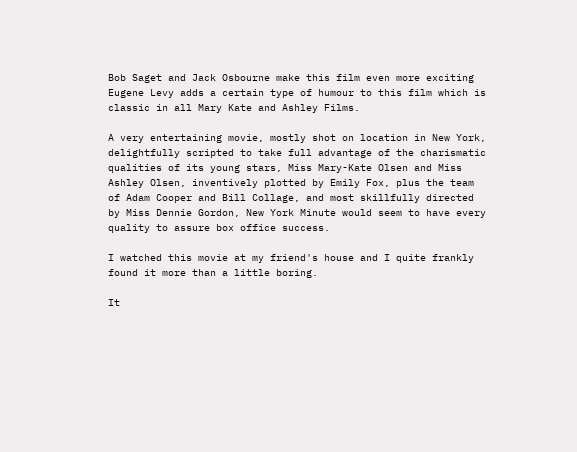Bob Saget and Jack Osbourne make this film even more exciting Eugene Levy adds a certain type of humour to this film which is classic in all Mary Kate and Ashley Films.

A very entertaining movie, mostly shot on location in New York, delightfully scripted to take full advantage of the charismatic qualities of its young stars, Miss Mary-Kate Olsen and Miss Ashley Olsen, inventively plotted by Emily Fox, plus the team of Adam Cooper and Bill Collage, and most skillfully directed by Miss Dennie Gordon, New York Minute would seem to have every quality to assure box office success.

I watched this movie at my friend's house and I quite frankly found it more than a little boring.

It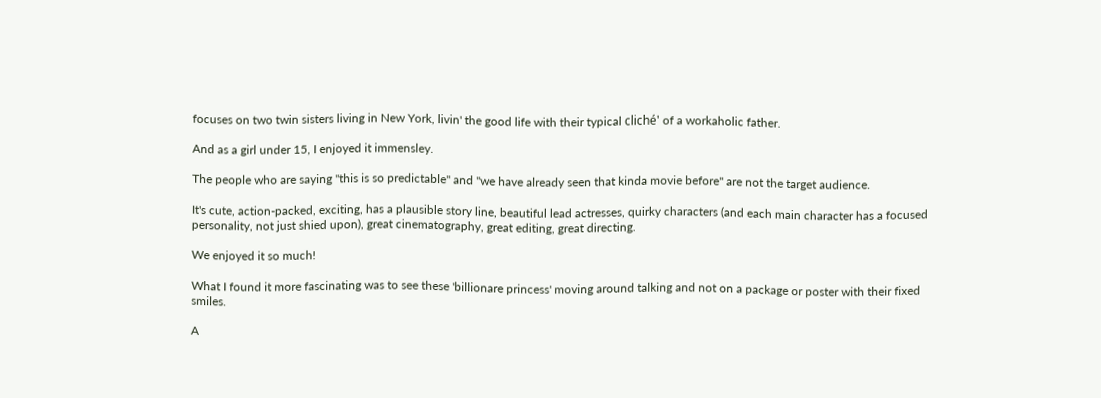focuses on two twin sisters living in New York, livin' the good life with their typical cliché' of a workaholic father.

And as a girl under 15, I enjoyed it immensley.

The people who are saying "this is so predictable" and "we have already seen that kinda movie before" are not the target audience.

It's cute, action-packed, exciting, has a plausible story line, beautiful lead actresses, quirky characters (and each main character has a focused personality, not just shied upon), great cinematography, great editing, great directing.

We enjoyed it so much!

What I found it more fascinating was to see these 'billionare princess' moving around talking and not on a package or poster with their fixed smiles.

A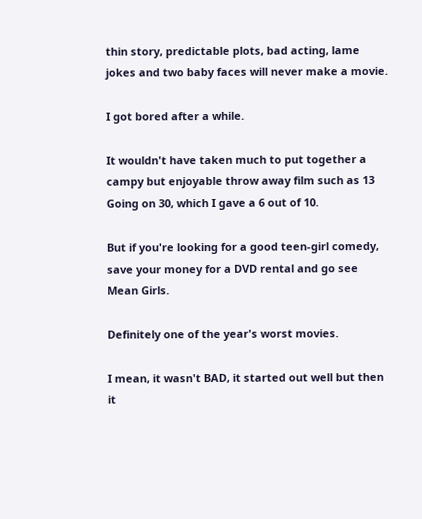thin story, predictable plots, bad acting, lame jokes and two baby faces will never make a movie.

I got bored after a while.

It wouldn't have taken much to put together a campy but enjoyable throw away film such as 13 Going on 30, which I gave a 6 out of 10.

But if you're looking for a good teen-girl comedy, save your money for a DVD rental and go see Mean Girls.

Definitely one of the year's worst movies.

I mean, it wasn't BAD, it started out well but then it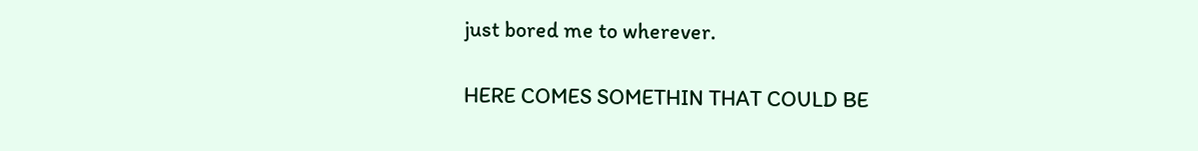just bored me to wherever.

HERE COMES SOMETHIN THAT COULD BE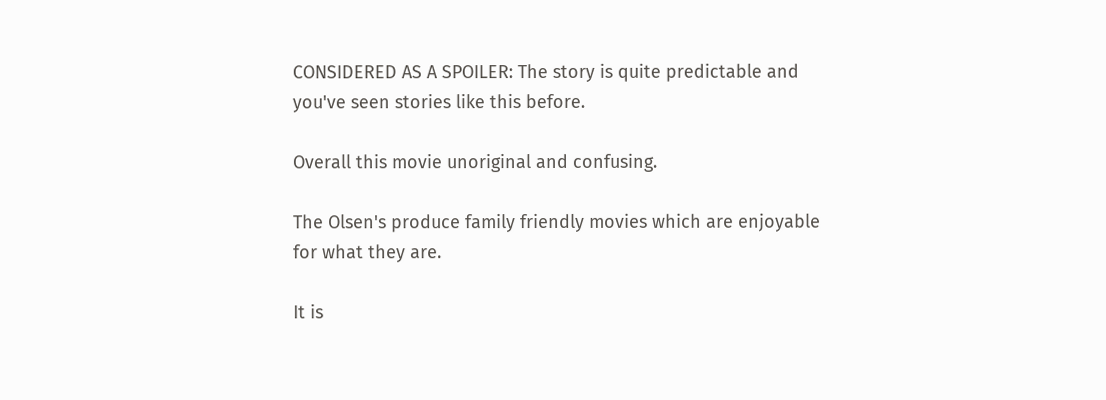CONSIDERED AS A SPOILER: The story is quite predictable and you've seen stories like this before.

Overall this movie unoriginal and confusing.

The Olsen's produce family friendly movies which are enjoyable for what they are.

It is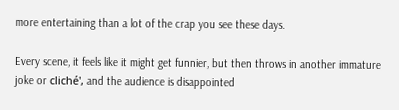more entertaining than a lot of the crap you see these days.

Every scene, it feels like it might get funnier, but then throws in another immature joke or cliché', and the audience is disappointed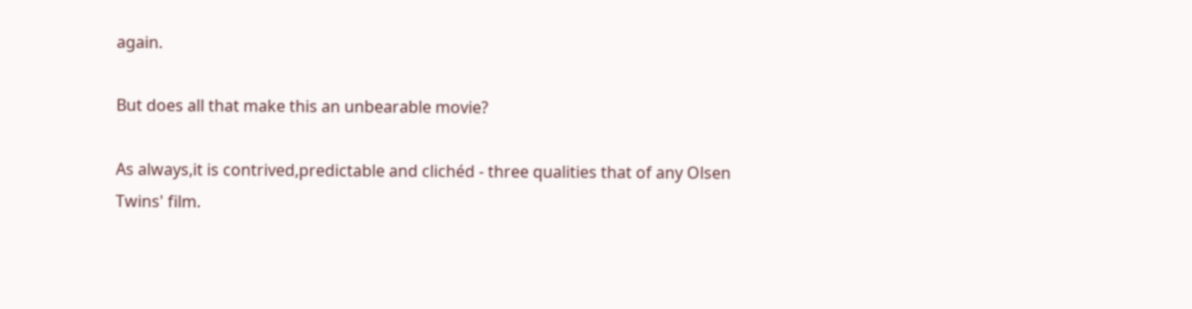again.

But does all that make this an unbearable movie?

As always,it is contrived,predictable and clichéd - three qualities that of any Olsen Twins' film.